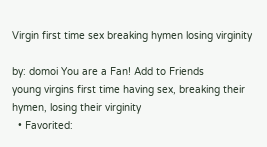Virgin first time sex breaking hymen losing virginity

by: domoi You are a Fan! Add to Friends
young virgins first time having sex, breaking their hymen, losing their virginity
  • Favorited: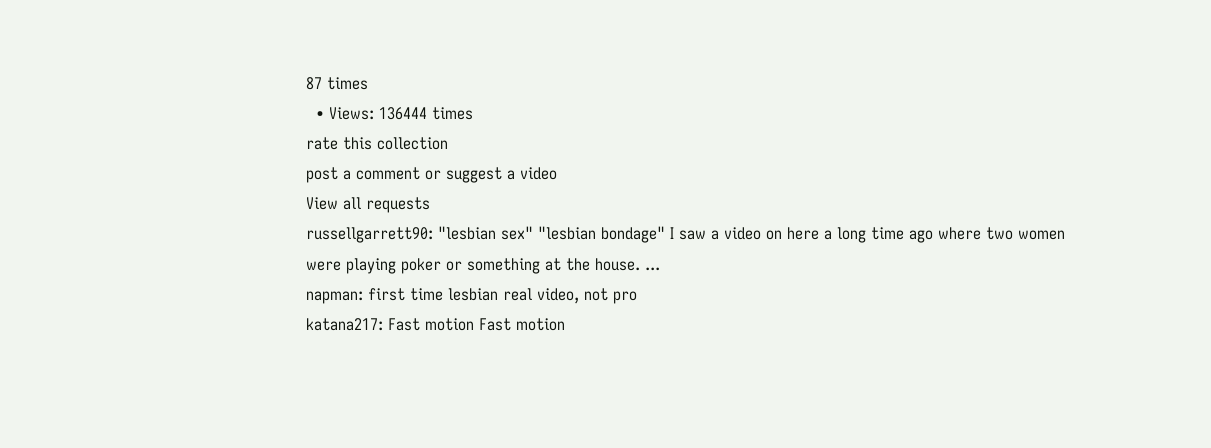87 times
  • Views: 136444 times
rate this collection
post a comment or suggest a video
View all requests
russellgarrett90: "lesbian sex" "lesbian bondage" I saw a video on here a long time ago where two women were playing poker or something at the house. ...
napman: first time lesbian real video, not pro
katana217: Fast motion Fast motion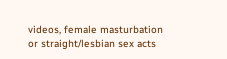videos, female masturbation or straight/lesbian sex acts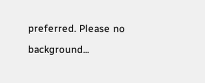preferred. Please no background...